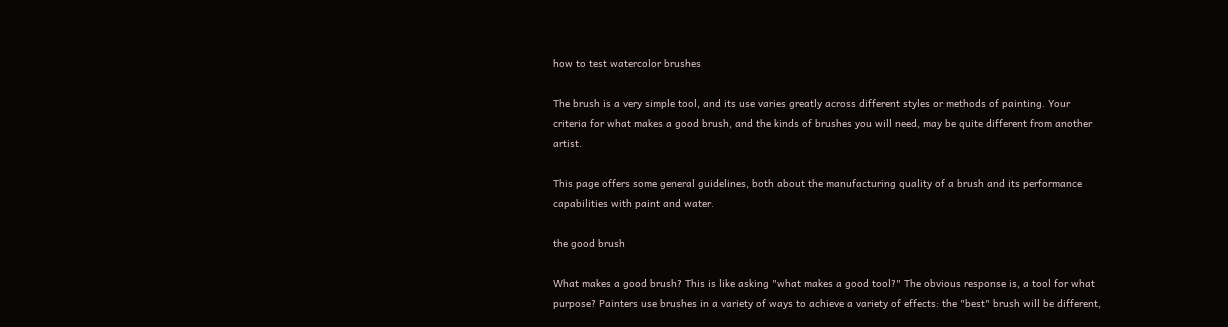how to test watercolor brushes

The brush is a very simple tool, and its use varies greatly across different styles or methods of painting. Your criteria for what makes a good brush, and the kinds of brushes you will need, may be quite different from another artist.

This page offers some general guidelines, both about the manufacturing quality of a brush and its performance capabilities with paint and water.

the good brush

What makes a good brush? This is like asking "what makes a good tool?" The obvious response is, a tool for what purpose? Painters use brushes in a variety of ways to achieve a variety of effects: the "best" brush will be different,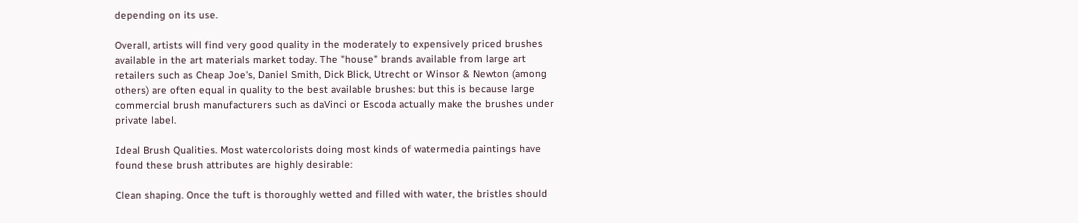depending on its use.

Overall, artists will find very good quality in the moderately to expensively priced brushes available in the art materials market today. The "house" brands available from large art retailers such as Cheap Joe's, Daniel Smith, Dick Blick, Utrecht or Winsor & Newton (among others) are often equal in quality to the best available brushes: but this is because large commercial brush manufacturers such as daVinci or Escoda actually make the brushes under private label.

Ideal Brush Qualities. Most watercolorists doing most kinds of watermedia paintings have found these brush attributes are highly desirable:

Clean shaping. Once the tuft is thoroughly wetted and filled with water, the bristles should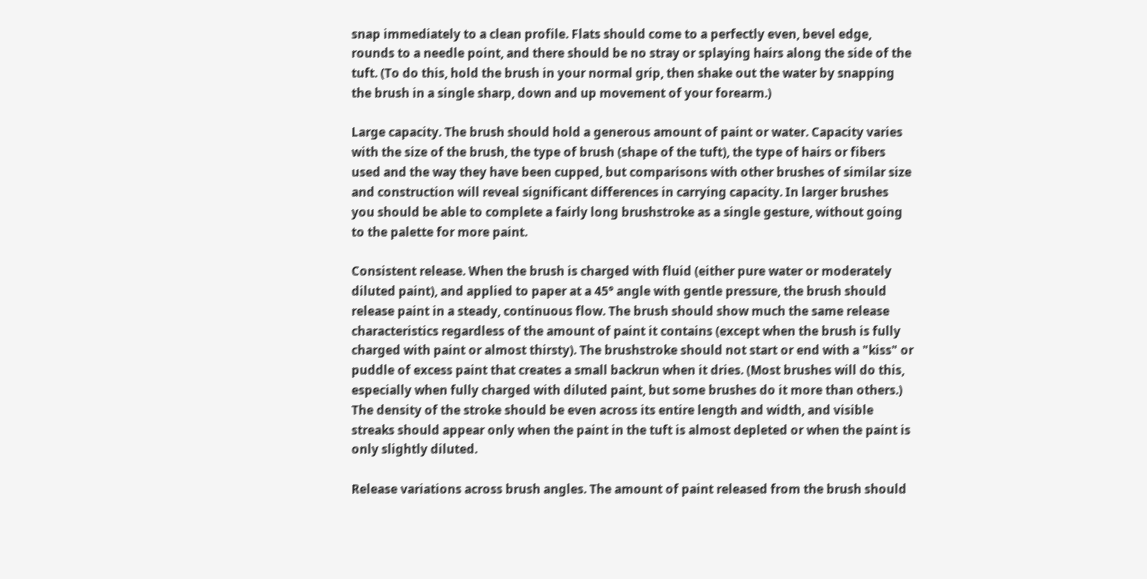snap immediately to a clean profile. Flats should come to a perfectly even, bevel edge, rounds to a needle point, and there should be no stray or splaying hairs along the side of the tuft. (To do this, hold the brush in your normal grip, then shake out the water by snapping the brush in a single sharp, down and up movement of your forearm.)

Large capacity. The brush should hold a generous amount of paint or water. Capacity varies with the size of the brush, the type of brush (shape of the tuft), the type of hairs or fibers used and the way they have been cupped, but comparisons with other brushes of similar size and construction will reveal significant differences in carrying capacity. In larger brushes you should be able to complete a fairly long brushstroke as a single gesture, without going to the palette for more paint.

Consistent release. When the brush is charged with fluid (either pure water or moderately diluted paint), and applied to paper at a 45° angle with gentle pressure, the brush should release paint in a steady, continuous flow. The brush should show much the same release characteristics regardless of the amount of paint it contains (except when the brush is fully charged with paint or almost thirsty). The brushstroke should not start or end with a "kiss" or puddle of excess paint that creates a small backrun when it dries. (Most brushes will do this, especially when fully charged with diluted paint, but some brushes do it more than others.) The density of the stroke should be even across its entire length and width, and visible streaks should appear only when the paint in the tuft is almost depleted or when the paint is only slightly diluted.

Release variations across brush angles. The amount of paint released from the brush should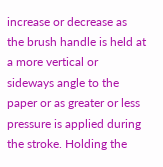increase or decrease as the brush handle is held at a more vertical or sideways angle to the paper or as greater or less pressure is applied during the stroke. Holding the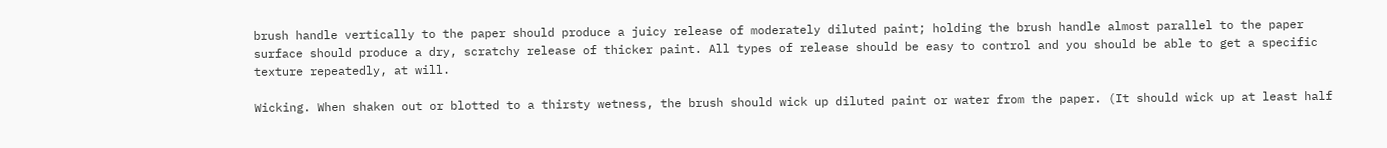brush handle vertically to the paper should produce a juicy release of moderately diluted paint; holding the brush handle almost parallel to the paper surface should produce a dry, scratchy release of thicker paint. All types of release should be easy to control and you should be able to get a specific texture repeatedly, at will.

Wicking. When shaken out or blotted to a thirsty wetness, the brush should wick up diluted paint or water from the paper. (It should wick up at least half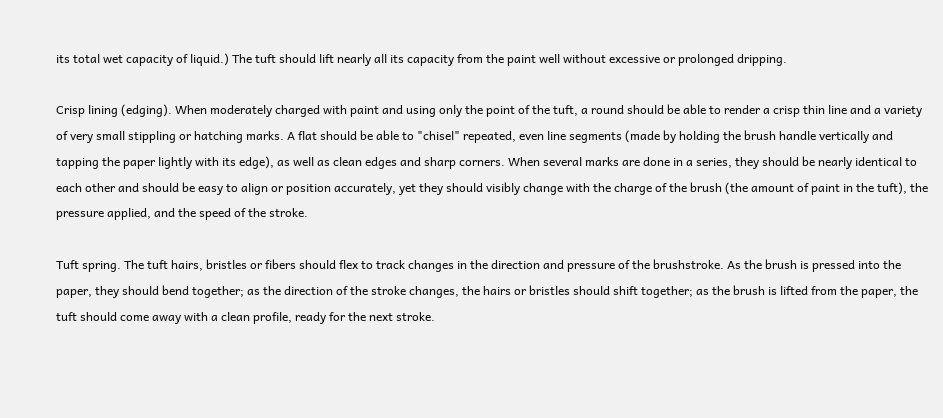its total wet capacity of liquid.) The tuft should lift nearly all its capacity from the paint well without excessive or prolonged dripping.

Crisp lining (edging). When moderately charged with paint and using only the point of the tuft, a round should be able to render a crisp thin line and a variety of very small stippling or hatching marks. A flat should be able to "chisel" repeated, even line segments (made by holding the brush handle vertically and tapping the paper lightly with its edge), as well as clean edges and sharp corners. When several marks are done in a series, they should be nearly identical to each other and should be easy to align or position accurately, yet they should visibly change with the charge of the brush (the amount of paint in the tuft), the pressure applied, and the speed of the stroke.

Tuft spring. The tuft hairs, bristles or fibers should flex to track changes in the direction and pressure of the brushstroke. As the brush is pressed into the paper, they should bend together; as the direction of the stroke changes, the hairs or bristles should shift together; as the brush is lifted from the paper, the tuft should come away with a clean profile, ready for the next stroke.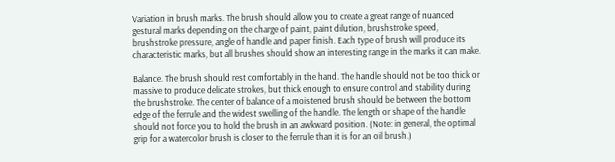Variation in brush marks. The brush should allow you to create a great range of nuanced gestural marks depending on the charge of paint, paint dilution, brushstroke speed, brushstroke pressure, angle of handle and paper finish. Each type of brush will produce its characteristic marks, but all brushes should show an interesting range in the marks it can make.

Balance. The brush should rest comfortably in the hand. The handle should not be too thick or massive to produce delicate strokes, but thick enough to ensure control and stability during the brushstroke. The center of balance of a moistened brush should be between the bottom edge of the ferrule and the widest swelling of the handle. The length or shape of the handle should not force you to hold the brush in an awkward position. (Note: in general, the optimal grip for a watercolor brush is closer to the ferrule than it is for an oil brush.)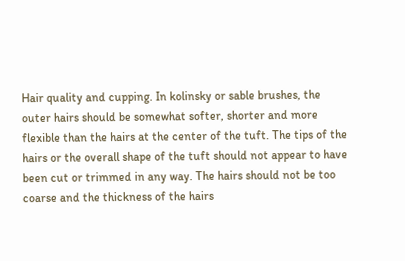Hair quality and cupping. In kolinsky or sable brushes, the outer hairs should be somewhat softer, shorter and more flexible than the hairs at the center of the tuft. The tips of the hairs or the overall shape of the tuft should not appear to have been cut or trimmed in any way. The hairs should not be too coarse and the thickness of the hairs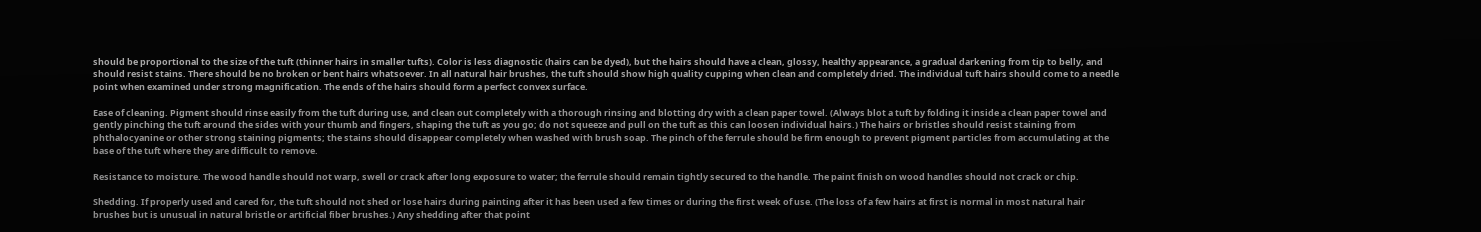should be proportional to the size of the tuft (thinner hairs in smaller tufts). Color is less diagnostic (hairs can be dyed), but the hairs should have a clean, glossy, healthy appearance, a gradual darkening from tip to belly, and should resist stains. There should be no broken or bent hairs whatsoever. In all natural hair brushes, the tuft should show high quality cupping when clean and completely dried. The individual tuft hairs should come to a needle point when examined under strong magnification. The ends of the hairs should form a perfect convex surface.

Ease of cleaning. Pigment should rinse easily from the tuft during use, and clean out completely with a thorough rinsing and blotting dry with a clean paper towel. (Always blot a tuft by folding it inside a clean paper towel and gently pinching the tuft around the sides with your thumb and fingers, shaping the tuft as you go; do not squeeze and pull on the tuft as this can loosen individual hairs.) The hairs or bristles should resist staining from phthalocyanine or other strong staining pigments; the stains should disappear completely when washed with brush soap. The pinch of the ferrule should be firm enough to prevent pigment particles from accumulating at the base of the tuft where they are difficult to remove.

Resistance to moisture. The wood handle should not warp, swell or crack after long exposure to water; the ferrule should remain tightly secured to the handle. The paint finish on wood handles should not crack or chip.

Shedding. If properly used and cared for, the tuft should not shed or lose hairs during painting after it has been used a few times or during the first week of use. (The loss of a few hairs at first is normal in most natural hair brushes but is unusual in natural bristle or artificial fiber brushes.) Any shedding after that point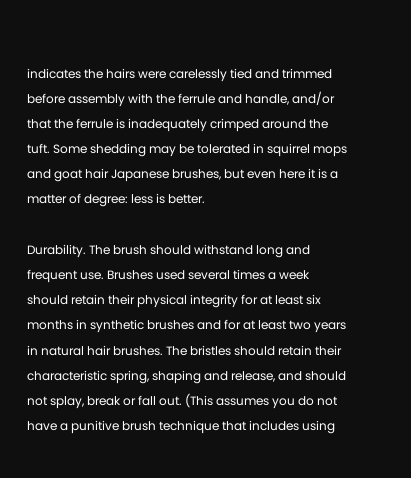indicates the hairs were carelessly tied and trimmed before assembly with the ferrule and handle, and/or that the ferrule is inadequately crimped around the tuft. Some shedding may be tolerated in squirrel mops and goat hair Japanese brushes, but even here it is a matter of degree: less is better.

Durability. The brush should withstand long and frequent use. Brushes used several times a week should retain their physical integrity for at least six months in synthetic brushes and for at least two years in natural hair brushes. The bristles should retain their characteristic spring, shaping and release, and should not splay, break or fall out. (This assumes you do not have a punitive brush technique that includes using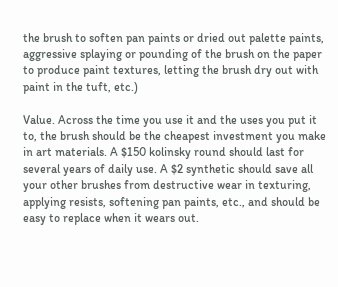the brush to soften pan paints or dried out palette paints, aggressive splaying or pounding of the brush on the paper to produce paint textures, letting the brush dry out with paint in the tuft, etc.)

Value. Across the time you use it and the uses you put it to, the brush should be the cheapest investment you make in art materials. A $150 kolinsky round should last for several years of daily use. A $2 synthetic should save all your other brushes from destructive wear in texturing, applying resists, softening pan paints, etc., and should be easy to replace when it wears out.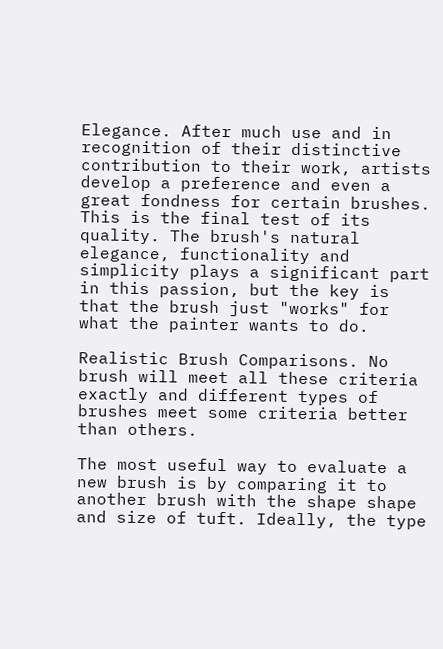Elegance. After much use and in recognition of their distinctive contribution to their work, artists develop a preference and even a great fondness for certain brushes. This is the final test of its quality. The brush's natural elegance, functionality and simplicity plays a significant part in this passion, but the key is that the brush just "works" for what the painter wants to do.

Realistic Brush Comparisons. No brush will meet all these criteria exactly and different types of brushes meet some criteria better than others.

The most useful way to evaluate a new brush is by comparing it to another brush with the shape shape and size of tuft. Ideally, the type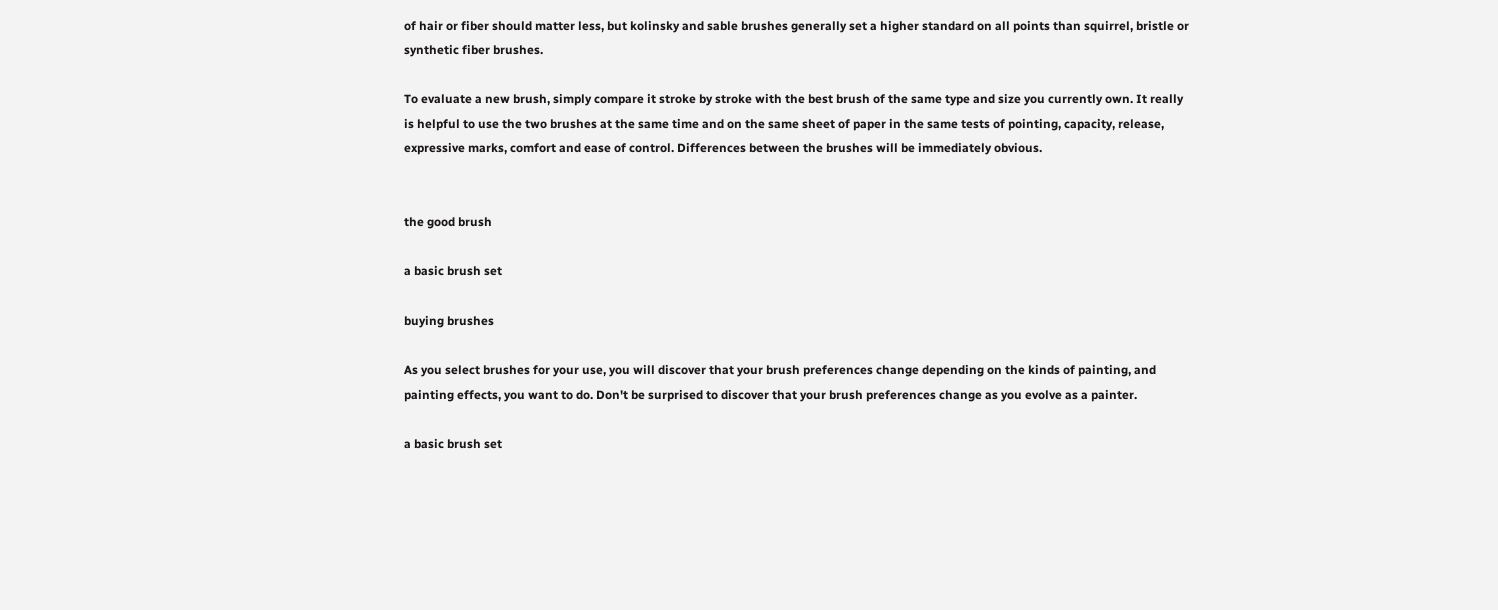of hair or fiber should matter less, but kolinsky and sable brushes generally set a higher standard on all points than squirrel, bristle or synthetic fiber brushes.

To evaluate a new brush, simply compare it stroke by stroke with the best brush of the same type and size you currently own. It really is helpful to use the two brushes at the same time and on the same sheet of paper in the same tests of pointing, capacity, release, expressive marks, comfort and ease of control. Differences between the brushes will be immediately obvious.


the good brush

a basic brush set

buying brushes

As you select brushes for your use, you will discover that your brush preferences change depending on the kinds of painting, and painting effects, you want to do. Don't be surprised to discover that your brush preferences change as you evolve as a painter.

a basic brush set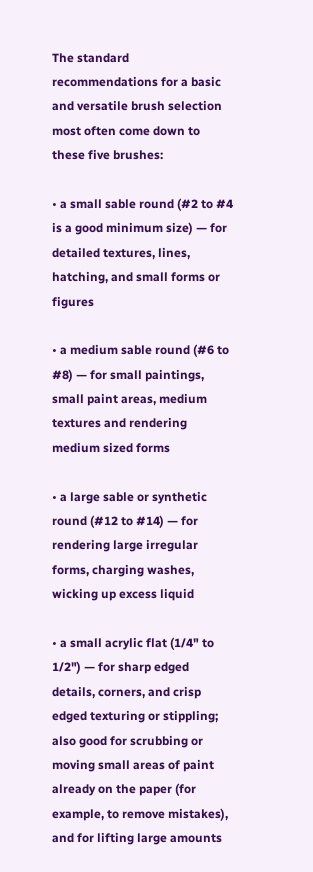The standard recommendations for a basic and versatile brush selection most often come down to these five brushes:

• a small sable round (#2 to #4 is a good minimum size) — for detailed textures, lines, hatching, and small forms or figures

• a medium sable round (#6 to #8) — for small paintings, small paint areas, medium textures and rendering medium sized forms

• a large sable or synthetic round (#12 to #14) — for rendering large irregular forms, charging washes, wicking up excess liquid

• a small acrylic flat (1/4" to 1/2") — for sharp edged details, corners, and crisp edged texturing or stippling; also good for scrubbing or moving small areas of paint already on the paper (for example, to remove mistakes), and for lifting large amounts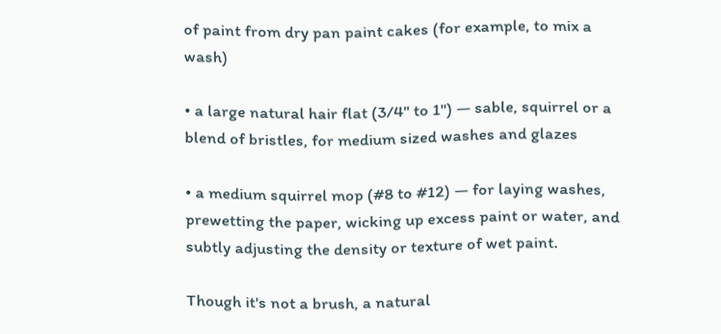of paint from dry pan paint cakes (for example, to mix a wash)

• a large natural hair flat (3/4" to 1") — sable, squirrel or a blend of bristles, for medium sized washes and glazes

• a medium squirrel mop (#8 to #12) — for laying washes, prewetting the paper, wicking up excess paint or water, and subtly adjusting the density or texture of wet paint.

Though it's not a brush, a natural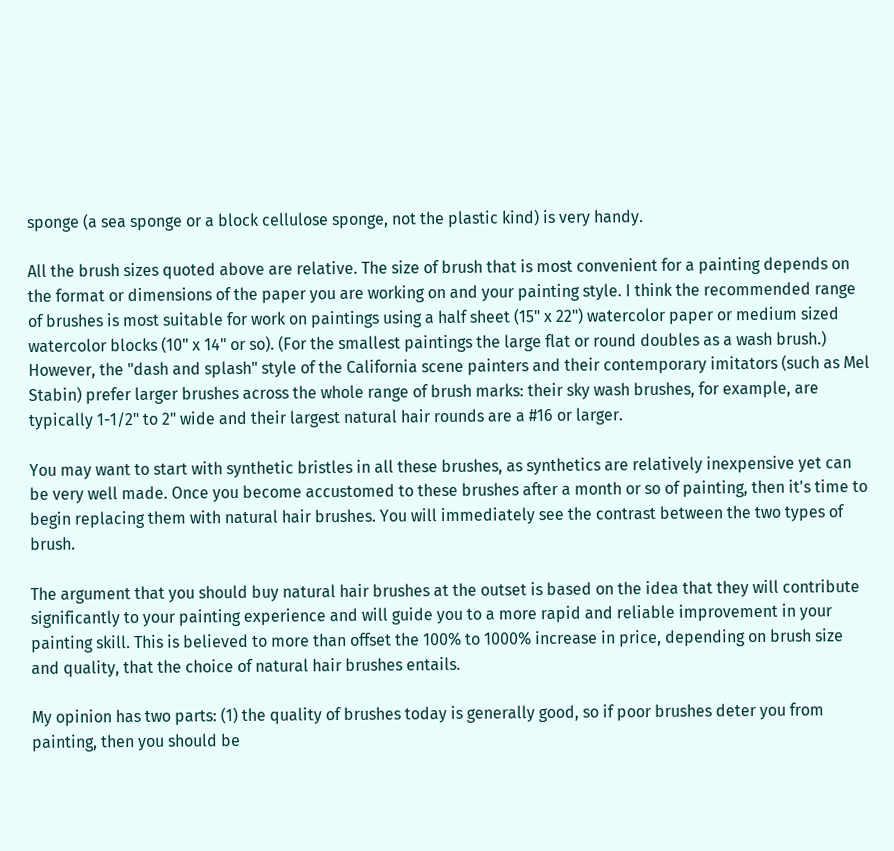sponge (a sea sponge or a block cellulose sponge, not the plastic kind) is very handy.

All the brush sizes quoted above are relative. The size of brush that is most convenient for a painting depends on the format or dimensions of the paper you are working on and your painting style. I think the recommended range of brushes is most suitable for work on paintings using a half sheet (15" x 22") watercolor paper or medium sized watercolor blocks (10" x 14" or so). (For the smallest paintings the large flat or round doubles as a wash brush.) However, the "dash and splash" style of the California scene painters and their contemporary imitators (such as Mel Stabin) prefer larger brushes across the whole range of brush marks: their sky wash brushes, for example, are typically 1-1/2" to 2" wide and their largest natural hair rounds are a #16 or larger.

You may want to start with synthetic bristles in all these brushes, as synthetics are relatively inexpensive yet can be very well made. Once you become accustomed to these brushes after a month or so of painting, then it's time to begin replacing them with natural hair brushes. You will immediately see the contrast between the two types of brush.

The argument that you should buy natural hair brushes at the outset is based on the idea that they will contribute significantly to your painting experience and will guide you to a more rapid and reliable improvement in your painting skill. This is believed to more than offset the 100% to 1000% increase in price, depending on brush size and quality, that the choice of natural hair brushes entails.

My opinion has two parts: (1) the quality of brushes today is generally good, so if poor brushes deter you from painting, then you should be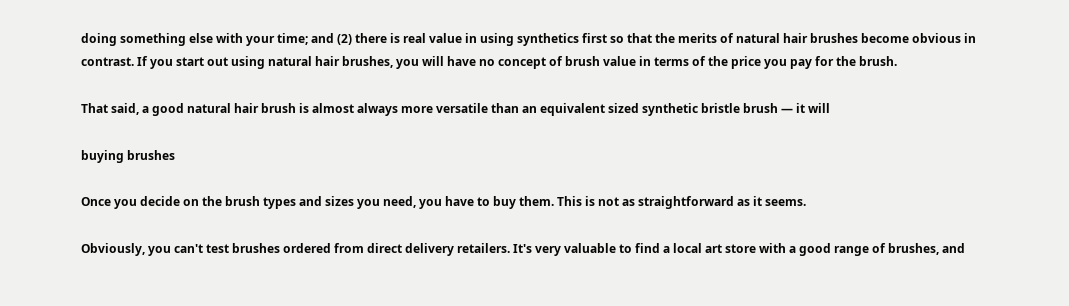doing something else with your time; and (2) there is real value in using synthetics first so that the merits of natural hair brushes become obvious in contrast. If you start out using natural hair brushes, you will have no concept of brush value in terms of the price you pay for the brush.

That said, a good natural hair brush is almost always more versatile than an equivalent sized synthetic bristle brush — it will

buying brushes

Once you decide on the brush types and sizes you need, you have to buy them. This is not as straightforward as it seems.

Obviously, you can't test brushes ordered from direct delivery retailers. It's very valuable to find a local art store with a good range of brushes, and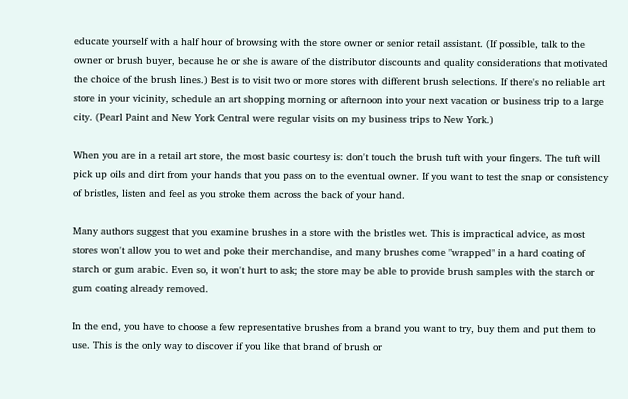educate yourself with a half hour of browsing with the store owner or senior retail assistant. (If possible, talk to the owner or brush buyer, because he or she is aware of the distributor discounts and quality considerations that motivated the choice of the brush lines.) Best is to visit two or more stores with different brush selections. If there's no reliable art store in your vicinity, schedule an art shopping morning or afternoon into your next vacation or business trip to a large city. (Pearl Paint and New York Central were regular visits on my business trips to New York.)

When you are in a retail art store, the most basic courtesy is: don't touch the brush tuft with your fingers. The tuft will pick up oils and dirt from your hands that you pass on to the eventual owner. If you want to test the snap or consistency of bristles, listen and feel as you stroke them across the back of your hand.

Many authors suggest that you examine brushes in a store with the bristles wet. This is impractical advice, as most stores won't allow you to wet and poke their merchandise, and many brushes come "wrapped" in a hard coating of starch or gum arabic. Even so, it won't hurt to ask; the store may be able to provide brush samples with the starch or gum coating already removed.

In the end, you have to choose a few representative brushes from a brand you want to try, buy them and put them to use. This is the only way to discover if you like that brand of brush or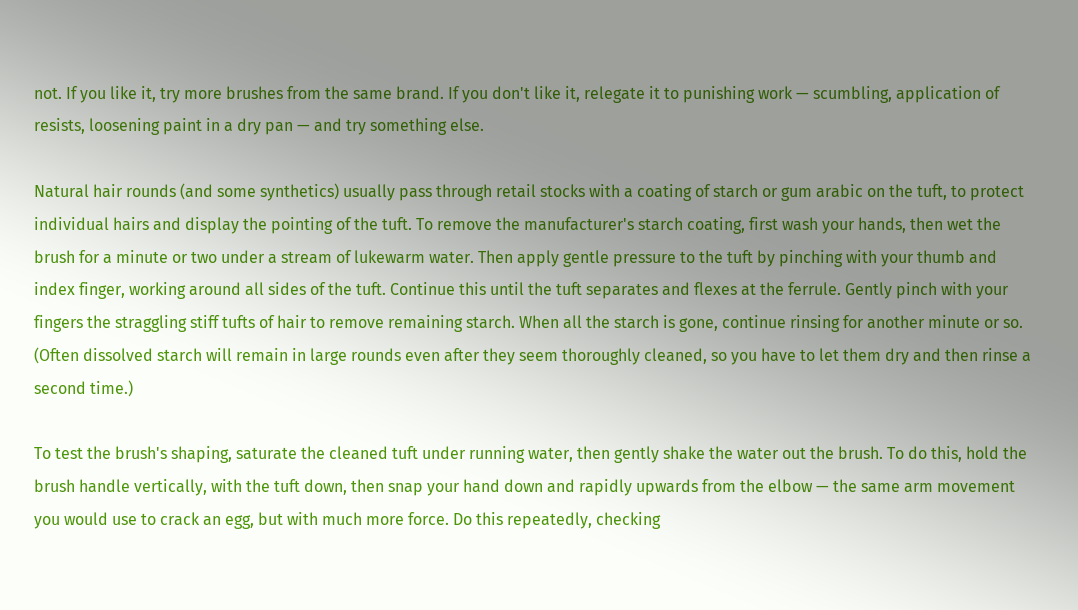not. If you like it, try more brushes from the same brand. If you don't like it, relegate it to punishing work — scumbling, application of resists, loosening paint in a dry pan — and try something else.

Natural hair rounds (and some synthetics) usually pass through retail stocks with a coating of starch or gum arabic on the tuft, to protect individual hairs and display the pointing of the tuft. To remove the manufacturer's starch coating, first wash your hands, then wet the brush for a minute or two under a stream of lukewarm water. Then apply gentle pressure to the tuft by pinching with your thumb and index finger, working around all sides of the tuft. Continue this until the tuft separates and flexes at the ferrule. Gently pinch with your fingers the straggling stiff tufts of hair to remove remaining starch. When all the starch is gone, continue rinsing for another minute or so. (Often dissolved starch will remain in large rounds even after they seem thoroughly cleaned, so you have to let them dry and then rinse a second time.)

To test the brush's shaping, saturate the cleaned tuft under running water, then gently shake the water out the brush. To do this, hold the brush handle vertically, with the tuft down, then snap your hand down and rapidly upwards from the elbow — the same arm movement you would use to crack an egg, but with much more force. Do this repeatedly, checking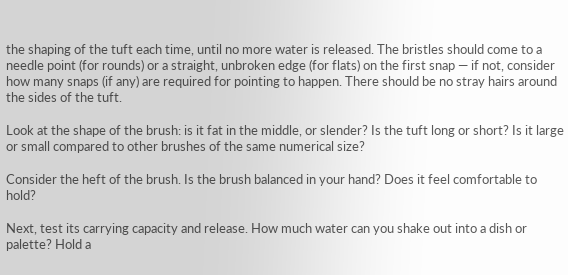the shaping of the tuft each time, until no more water is released. The bristles should come to a needle point (for rounds) or a straight, unbroken edge (for flats) on the first snap — if not, consider how many snaps (if any) are required for pointing to happen. There should be no stray hairs around the sides of the tuft.

Look at the shape of the brush: is it fat in the middle, or slender? Is the tuft long or short? Is it large or small compared to other brushes of the same numerical size?

Consider the heft of the brush. Is the brush balanced in your hand? Does it feel comfortable to hold?

Next, test its carrying capacity and release. How much water can you shake out into a dish or palette? Hold a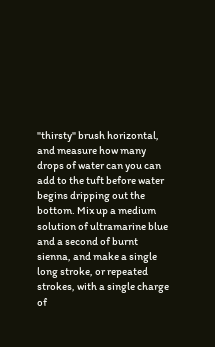"thirsty" brush horizontal, and measure how many drops of water can you can add to the tuft before water begins dripping out the bottom. Mix up a medium solution of ultramarine blue and a second of burnt sienna, and make a single long stroke, or repeated strokes, with a single charge of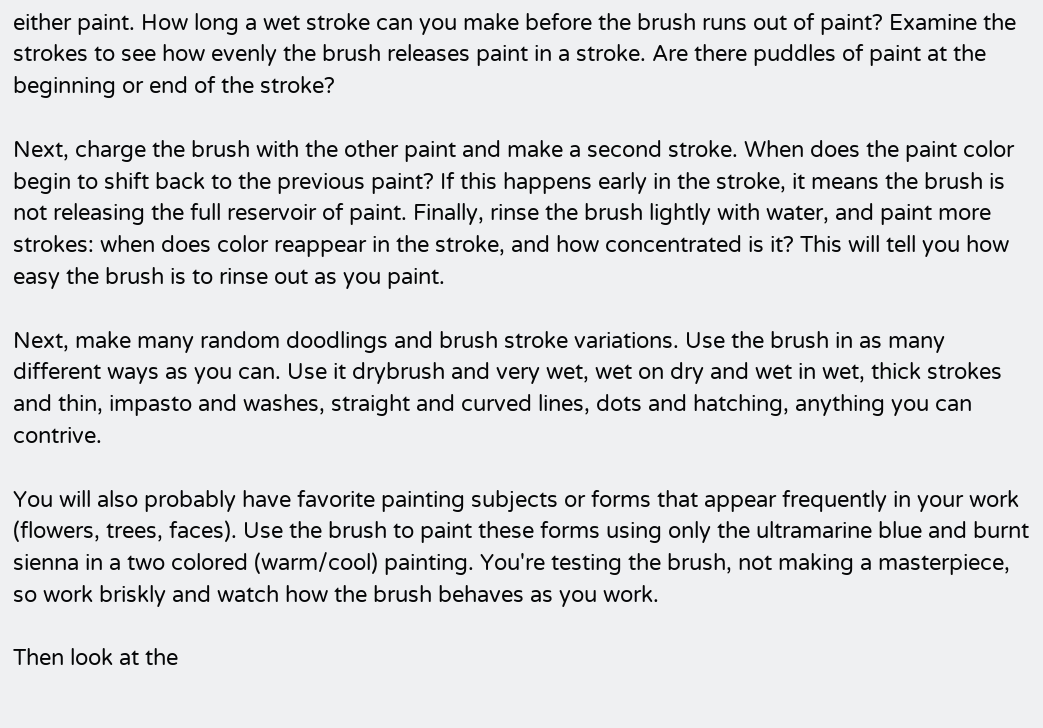either paint. How long a wet stroke can you make before the brush runs out of paint? Examine the strokes to see how evenly the brush releases paint in a stroke. Are there puddles of paint at the beginning or end of the stroke?

Next, charge the brush with the other paint and make a second stroke. When does the paint color begin to shift back to the previous paint? If this happens early in the stroke, it means the brush is not releasing the full reservoir of paint. Finally, rinse the brush lightly with water, and paint more strokes: when does color reappear in the stroke, and how concentrated is it? This will tell you how easy the brush is to rinse out as you paint.

Next, make many random doodlings and brush stroke variations. Use the brush in as many different ways as you can. Use it drybrush and very wet, wet on dry and wet in wet, thick strokes and thin, impasto and washes, straight and curved lines, dots and hatching, anything you can contrive.

You will also probably have favorite painting subjects or forms that appear frequently in your work (flowers, trees, faces). Use the brush to paint these forms using only the ultramarine blue and burnt sienna in a two colored (warm/cool) painting. You're testing the brush, not making a masterpiece, so work briskly and watch how the brush behaves as you work.

Then look at the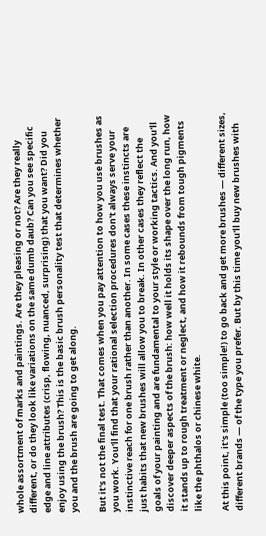whole assortment of marks and paintings. Are they pleasing or not? Are they really different, or do they look like variations on the same dumb daub? Can you see specific edge and line attributes (crisp, flowing, nuanced, surprising) that you want? Did you enjoy using the brush? This is the basic brush personality test that determines whether you and the brush are going to get along.

But it's not the final test. That comes when you pay attention to how you use brushes as you work. You'll find that your rational selection procedures don't always serve your instinctive reach for one brush rather than another. In some cases these instincts are just habits that new brushes will allow you to break. In other cases they reflect the goals of your painting and are fundamental to your style or working tactics. And you'll discover deeper aspects of the brush: how well it holds its shape over the long run, how it stands up to rough treatment or neglect, and how it rebounds from tough pigments like the phthalos or chinese white.

At this point, it's simple (too simple!) to go back and get more brushes — different sizes, different brands — of the type you prefer. But by this time you'll buy new brushes with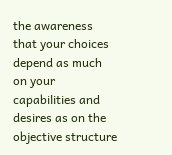the awareness that your choices depend as much on your capabilities and desires as on the objective structure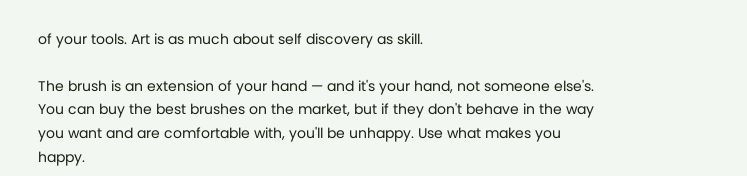of your tools. Art is as much about self discovery as skill.

The brush is an extension of your hand — and it's your hand, not someone else's. You can buy the best brushes on the market, but if they don't behave in the way you want and are comfortable with, you'll be unhappy. Use what makes you happy.